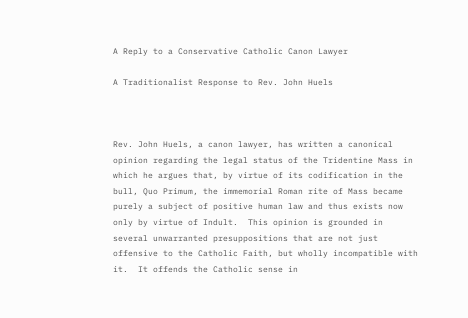A Reply to a Conservative Catholic Canon Lawyer

A Traditionalist Response to Rev. John Huels



Rev. John Huels, a canon lawyer, has written a canonical opinion regarding the legal status of the Tridentine Mass in which he argues that, by virtue of its codification in the bull, Quo Primum, the immemorial Roman rite of Mass became purely a subject of positive human law and thus exists now only by virtue of Indult.  This opinion is grounded in several unwarranted presuppositions that are not just offensive to the Catholic Faith, but wholly incompatible with it.  It offends the Catholic sense in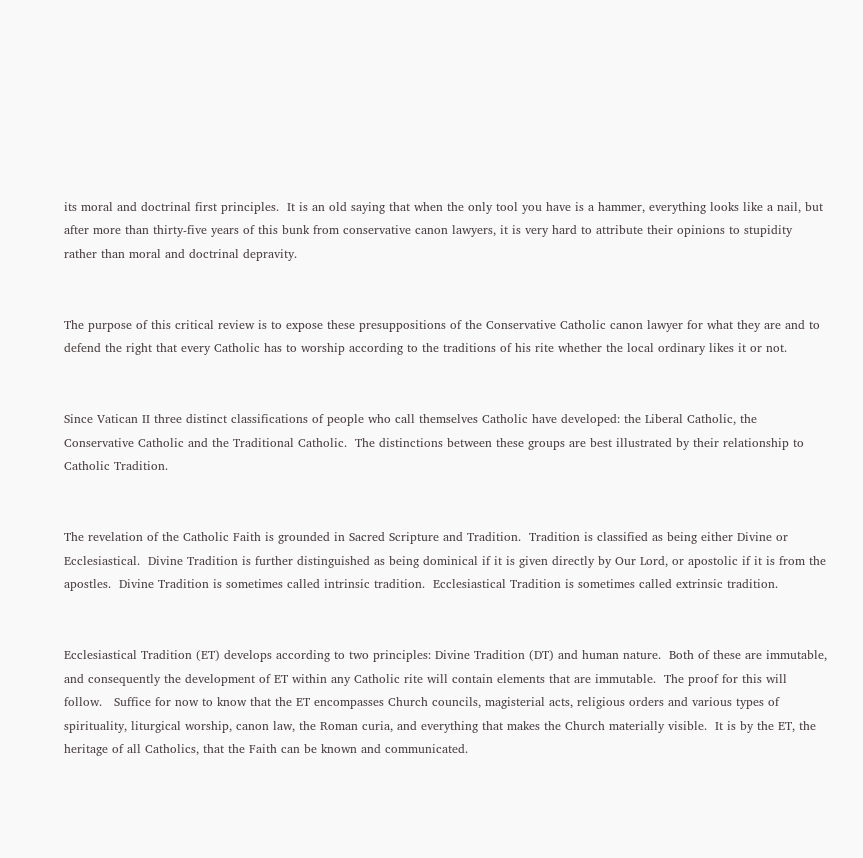its moral and doctrinal first principles.  It is an old saying that when the only tool you have is a hammer, everything looks like a nail, but after more than thirty-five years of this bunk from conservative canon lawyers, it is very hard to attribute their opinions to stupidity rather than moral and doctrinal depravity.


The purpose of this critical review is to expose these presuppositions of the Conservative Catholic canon lawyer for what they are and to defend the right that every Catholic has to worship according to the traditions of his rite whether the local ordinary likes it or not.


Since Vatican II three distinct classifications of people who call themselves Catholic have developed: the Liberal Catholic, the Conservative Catholic and the Traditional Catholic.  The distinctions between these groups are best illustrated by their relationship to Catholic Tradition.


The revelation of the Catholic Faith is grounded in Sacred Scripture and Tradition.  Tradition is classified as being either Divine or Ecclesiastical.  Divine Tradition is further distinguished as being dominical if it is given directly by Our Lord, or apostolic if it is from the apostles.  Divine Tradition is sometimes called intrinsic tradition.  Ecclesiastical Tradition is sometimes called extrinsic tradition.


Ecclesiastical Tradition (ET) develops according to two principles: Divine Tradition (DT) and human nature.  Both of these are immutable, and consequently the development of ET within any Catholic rite will contain elements that are immutable.  The proof for this will follow.   Suffice for now to know that the ET encompasses Church councils, magisterial acts, religious orders and various types of spirituality, liturgical worship, canon law, the Roman curia, and everything that makes the Church materially visible.  It is by the ET, the heritage of all Catholics, that the Faith can be known and communicated.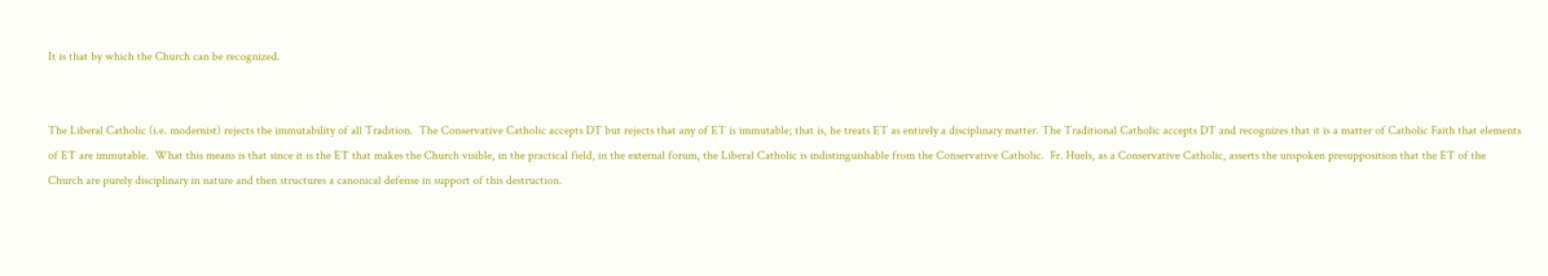It is that by which the Church can be recognized.


The Liberal Catholic (i.e. modernist) rejects the immutability of all Tradition.  The Conservative Catholic accepts DT but rejects that any of ET is immutable; that is, he treats ET as entirely a disciplinary matter. The Traditional Catholic accepts DT and recognizes that it is a matter of Catholic Faith that elements of ET are immutable.  What this means is that since it is the ET that makes the Church visible, in the practical field, in the external forum, the Liberal Catholic is indistinguishable from the Conservative Catholic.  Fr. Huels, as a Conservative Catholic, asserts the unspoken presupposition that the ET of the Church are purely disciplinary in nature and then structures a canonical defense in support of this destruction.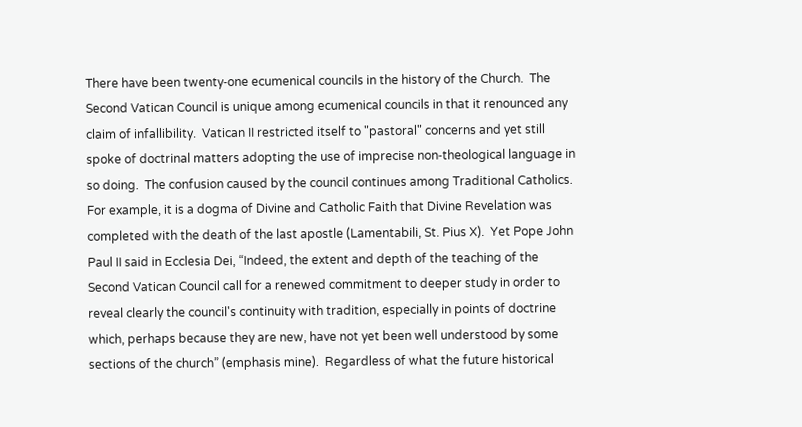There have been twenty‑one ecumenical councils in the history of the Church.  The Second Vatican Council is unique among ecumenical councils in that it renounced any claim of infallibility.  Vatican II restricted itself to "pastoral" concerns and yet still spoke of doctrinal matters adopting the use of imprecise non‑theological language in so doing.  The confusion caused by the council continues among Traditional Catholics.  For example, it is a dogma of Divine and Catholic Faith that Divine Revelation was completed with the death of the last apostle (Lamentabili, St. Pius X).  Yet Pope John Paul II said in Ecclesia Dei, “Indeed, the extent and depth of the teaching of the Second Vatican Council call for a renewed commitment to deeper study in order to reveal clearly the council's continuity with tradition, especially in points of doctrine which, perhaps because they are new, have not yet been well understood by some sections of the church” (emphasis mine).  Regardless of what the future historical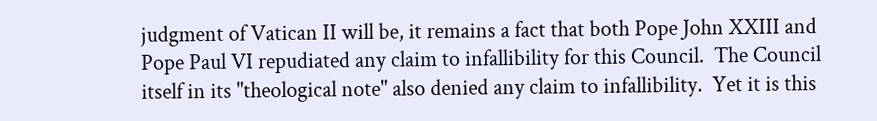judgment of Vatican II will be, it remains a fact that both Pope John XXIII and Pope Paul VI repudiated any claim to infallibility for this Council.  The Council itself in its "theological note" also denied any claim to infallibility.  Yet it is this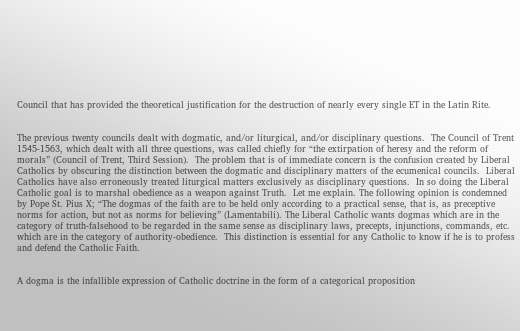Council that has provided the theoretical justification for the destruction of nearly every single ET in the Latin Rite.


The previous twenty councils dealt with dogmatic, and/or liturgical, and/or disciplinary questions.  The Council of Trent 1545‑1563, which dealt with all three questions, was called chiefly for “the extirpation of heresy and the reform of morals” (Council of Trent, Third Session).  The problem that is of immediate concern is the confusion created by Liberal Catholics by obscuring the distinction between the dogmatic and disciplinary matters of the ecumenical councils.  Liberal Catholics have also erroneously treated liturgical matters exclusively as disciplinary questions.  In so doing the Liberal Catholic goal is to marshal obedience as a weapon against Truth.  Let me explain. The following opinion is condemned by Pope St. Pius X; “The dogmas of the faith are to be held only according to a practical sense, that is, as preceptive norms for action, but not as norms for believing” (Lamentabili). The Liberal Catholic wants dogmas which are in the category of truth‑falsehood to be regarded in the same sense as disciplinary laws, precepts, injunctions, commands, etc. which are in the category of authority‑obedience.  This distinction is essential for any Catholic to know if he is to profess and defend the Catholic Faith.


A dogma is the infallible expression of Catholic doctrine in the form of a categorical proposition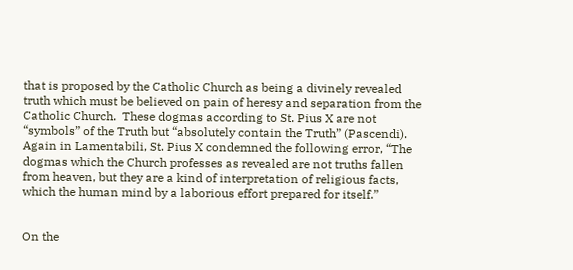that is proposed by the Catholic Church as being a divinely revealed truth which must be believed on pain of heresy and separation from the Catholic Church.  These dogmas according to St. Pius X are not “symbols” of the Truth but “absolutely contain the Truth” (Pascendi).  Again in Lamentabili, St. Pius X condemned the following error, “The dogmas which the Church professes as revealed are not truths fallen from heaven, but they are a kind of interpretation of religious facts, which the human mind by a laborious effort prepared for itself.”


On the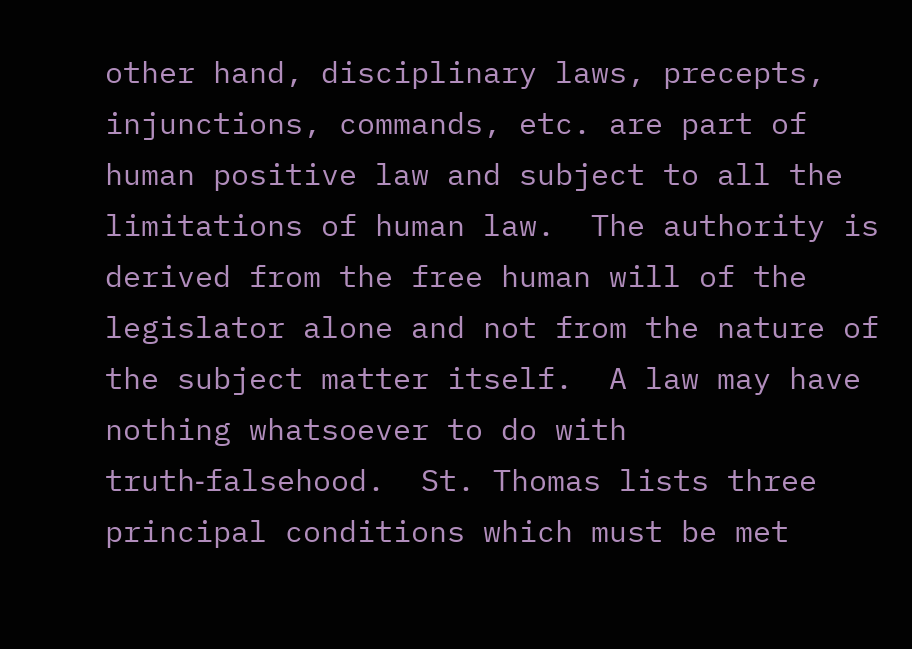other hand, disciplinary laws, precepts, injunctions, commands, etc. are part of human positive law and subject to all the limitations of human law.  The authority is derived from the free human will of the legislator alone and not from the nature of the subject matter itself.  A law may have nothing whatsoever to do with truth‑falsehood.  St. Thomas lists three principal conditions which must be met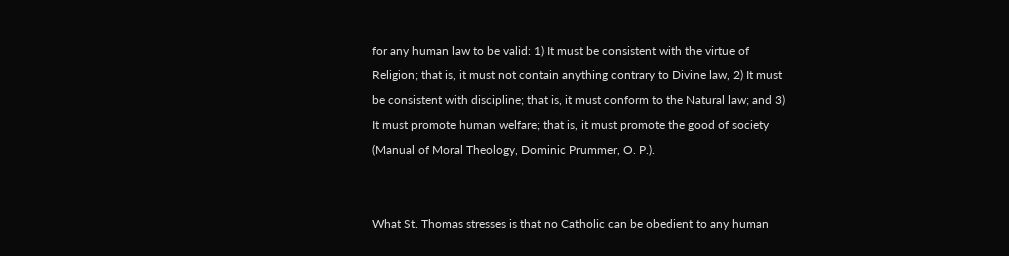for any human law to be valid: 1) It must be consistent with the virtue of Religion; that is, it must not contain anything contrary to Divine law, 2) It must be consistent with discipline; that is, it must conform to the Natural law; and 3) It must promote human welfare; that is, it must promote the good of society (Manual of Moral Theology, Dominic Prummer, O. P.).


What St. Thomas stresses is that no Catholic can be obedient to any human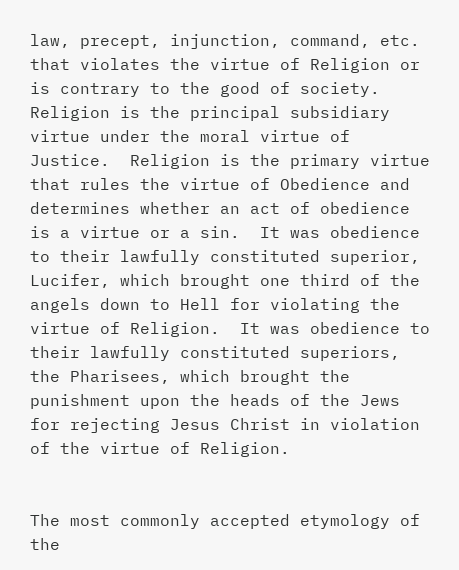law, precept, injunction, command, etc. that violates the virtue of Religion or is contrary to the good of society.  Religion is the principal subsidiary virtue under the moral virtue of Justice.  Religion is the primary virtue that rules the virtue of Obedience and determines whether an act of obedience is a virtue or a sin.  It was obedience to their lawfully constituted superior, Lucifer, which brought one third of the angels down to Hell for violating the virtue of Religion.  It was obedience to their lawfully constituted superiors, the Pharisees, which brought the punishment upon the heads of the Jews for rejecting Jesus Christ in violation of the virtue of Religion.


The most commonly accepted etymology of the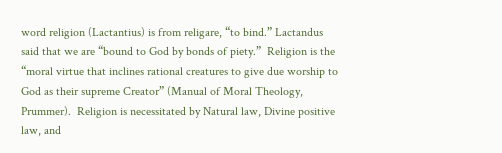word religion (Lactantius) is from religare, “to bind.” Lactandus said that we are “bound to God by bonds of piety.”  Religion is the “moral virtue that inclines rational creatures to give due worship to God as their supreme Creator” (Manual of Moral Theology, Prummer).  Religion is necessitated by Natural law, Divine positive law, and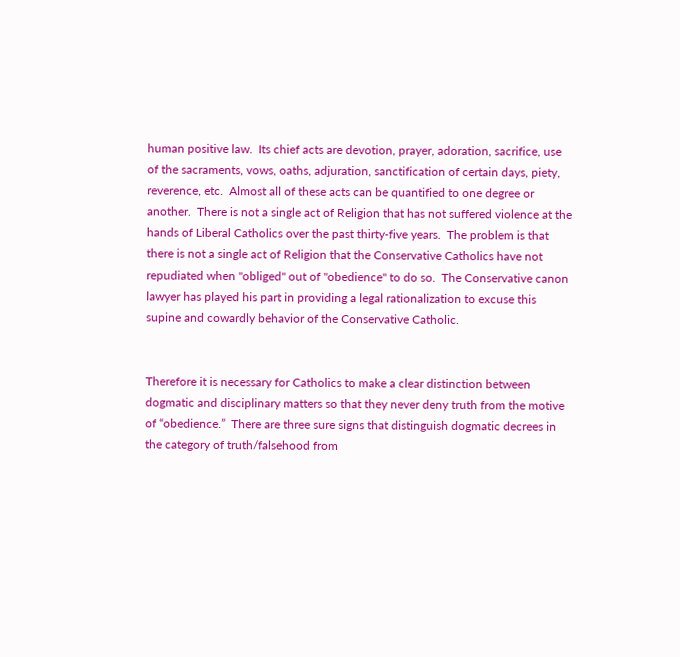human positive law.  Its chief acts are devotion, prayer, adoration, sacrifice, use of the sacraments, vows, oaths, adjuration, sanctification of certain days, piety, reverence, etc.  Almost all of these acts can be quantified to one degree or another.  There is not a single act of Religion that has not suffered violence at the hands of Liberal Catholics over the past thirty‑five years.  The problem is that there is not a single act of Religion that the Conservative Catholics have not repudiated when "obliged" out of "obedience" to do so.  The Conservative canon lawyer has played his part in providing a legal rationalization to excuse this supine and cowardly behavior of the Conservative Catholic.


Therefore it is necessary for Catholics to make a clear distinction between dogmatic and disciplinary matters so that they never deny truth from the motive of “obedience.”  There are three sure signs that distinguish dogmatic decrees in the category of truth/falsehood from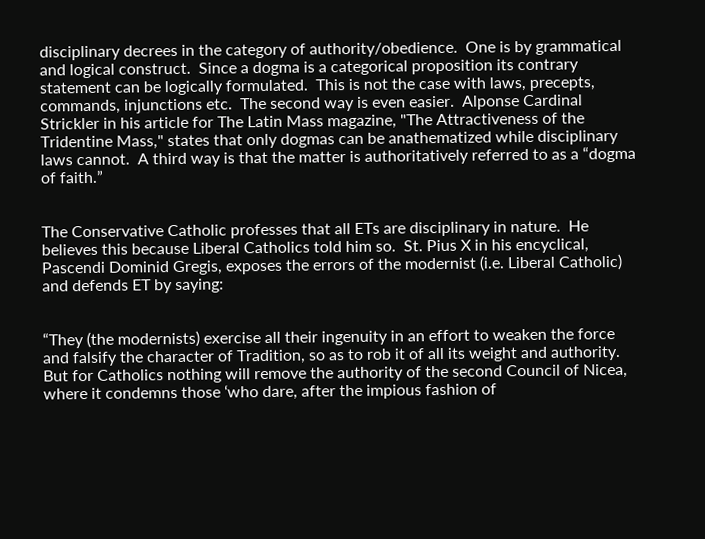disciplinary decrees in the category of authority/obedience.  One is by grammatical and logical construct.  Since a dogma is a categorical proposition its contrary statement can be logically formulated.  This is not the case with laws, precepts, commands, injunctions etc.  The second way is even easier.  Alponse Cardinal Strickler in his article for The Latin Mass magazine, "The Attractiveness of the Tridentine Mass," states that only dogmas can be anathematized while disciplinary laws cannot.  A third way is that the matter is authoritatively referred to as a “dogma of faith.”


The Conservative Catholic professes that all ETs are disciplinary in nature.  He believes this because Liberal Catholics told him so.  St. Pius X in his encyclical, Pascendi Dominid Gregis, exposes the errors of the modernist (i.e. Liberal Catholic) and defends ET by saying:


“They (the modernists) exercise all their ingenuity in an effort to weaken the force and falsify the character of Tradition, so as to rob it of all its weight and authority.  But for Catholics nothing will remove the authority of the second Council of Nicea, where it condemns those ‘who dare, after the impious fashion of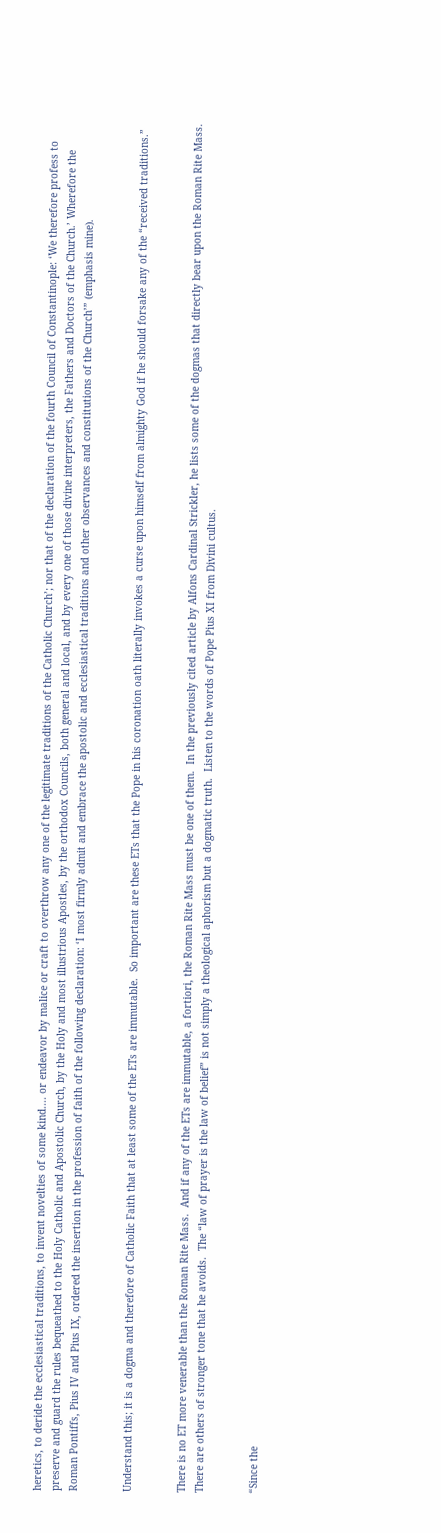heretics, to deride the ecclesiastical traditions, to invent novelties of some kind.... or endeavor by malice or craft to overthrow any one of the legitimate traditions of the Catholic Church’; nor that of the declaration of the fourth Council of Constantinople: ‘We therefore profess to preserve and guard the rules bequeathed to the Holy Catholic and Apostolic Church, by the Holy and most illustrious Apostles, by the orthodox Councils, both general and local, and by every one of those divine interpreters, the Fathers and Doctors of the Church.’ Wherefore the Roman Pontiffs, Pius IV and Pius IX, ordered the insertion in the profession of faith of the following declaration: ‘I most firmly admit and embrace the apostolic and ecclesiastical traditions and other observances and constitutions of the Church’” (emphasis mine).


Understand this; it is a dogma and therefore of Catholic Faith that at least some of the ETs are immutable.  So important are these ETs that the Pope in his coronation oath literally invokes a curse upon himself from almighty God if he should forsake any of the “received traditions.”


There is no ET more venerable than the Roman Rite Mass.  And if any of the ETs are immutable, a fortiori, the Roman Rite Mass must be one of them.  In the previously cited article by Alfons Cardinal Strickler, he lists some of the dogmas that directly bear upon the Roman Rite Mass.  There are others of stronger tone that he avoids.  The “law of prayer is the law of belief” is not simply a theological aphorism but a dogmatic truth.  Listen to the words of Pope Pius XI from Divini cultus.


“Since the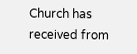Church has received from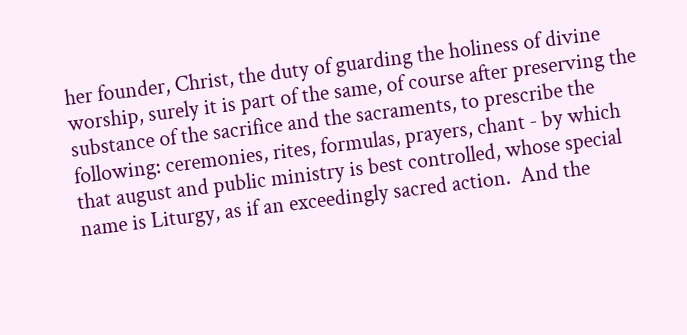her founder, Christ, the duty of guarding the holiness of divine worship, surely it is part of the same, of course after preserving the substance of the sacrifice and the sacraments, to prescribe the following: ceremonies, rites, formulas, prayers, chant ‑ by which that august and public ministry is best controlled, whose special name is Liturgy, as if an exceedingly sacred action.  And the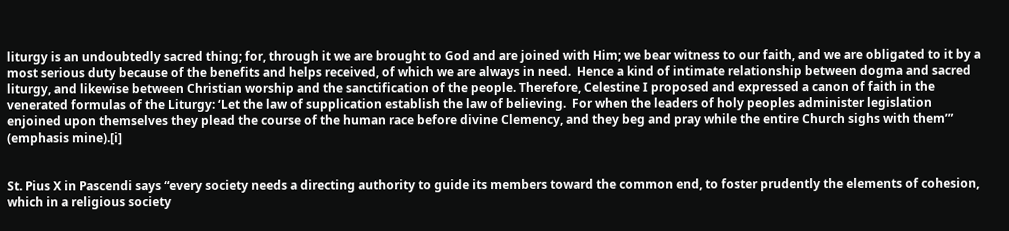liturgy is an undoubtedly sacred thing; for, through it we are brought to God and are joined with Him; we bear witness to our faith, and we are obligated to it by a most serious duty because of the benefits and helps received, of which we are always in need.  Hence a kind of intimate relationship between dogma and sacred liturgy, and likewise between Christian worship and the sanctification of the people. Therefore, Celestine I proposed and expressed a canon of faith in the venerated formulas of the Liturgy: ‘Let the law of supplication establish the law of believing.  For when the leaders of holy peoples administer legislation enjoined upon themselves they plead the course of the human race before divine Clemency, and they beg and pray while the entire Church sighs with them’” (emphasis mine).[i]


St. Pius X in Pascendi says “every society needs a directing authority to guide its members toward the common end, to foster prudently the elements of cohesion, which in a religious society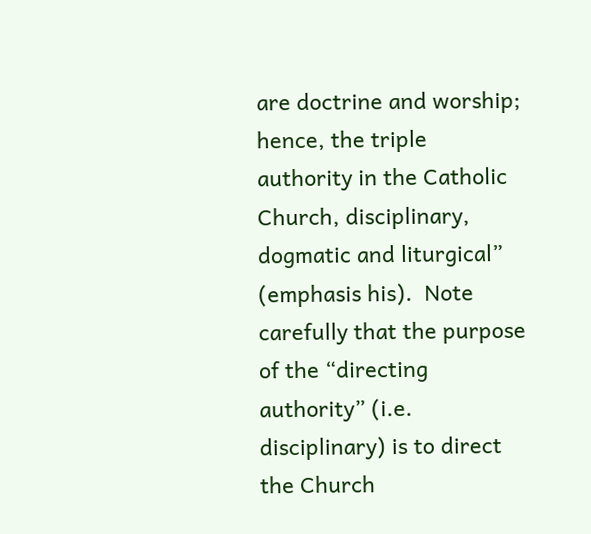are doctrine and worship; hence, the triple authority in the Catholic Church, disciplinary, dogmatic and liturgical” (emphasis his).  Note carefully that the purpose of the “directing authority” (i.e. disciplinary) is to direct the Church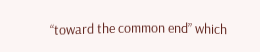“toward the common end” which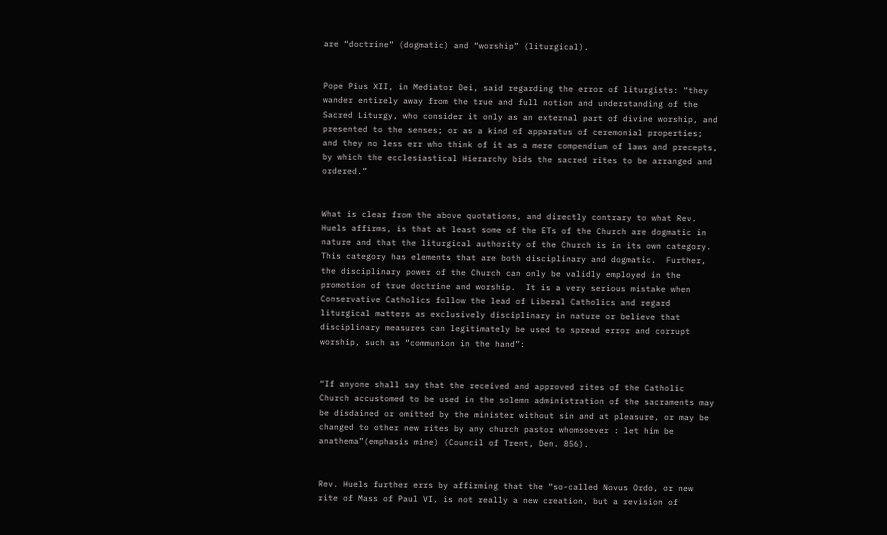are “doctrine” (dogmatic) and “worship” (liturgical).


Pope Pius XII, in Mediator Dei, said regarding the error of liturgists: “they wander entirely away from the true and full notion and understanding of the Sacred Liturgy, who consider it only as an external part of divine worship, and presented to the senses; or as a kind of apparatus of ceremonial properties; and they no less err who think of it as a mere compendium of laws and precepts, by which the ecclesiastical Hierarchy bids the sacred rites to be arranged and ordered.”


What is clear from the above quotations, and directly contrary to what Rev. Huels affirms, is that at least some of the ETs of the Church are dogmatic in nature and that the liturgical authority of the Church is in its own category.  This category has elements that are both disciplinary and dogmatic.  Further, the disciplinary power of the Church can only be validly employed in the promotion of true doctrine and worship.  It is a very serious mistake when Conservative Catholics follow the lead of Liberal Catholics and regard liturgical matters as exclusively disciplinary in nature or believe that disciplinary measures can legitimately be used to spread error and corrupt worship, such as “communion in the hand”:


“If anyone shall say that the received and approved rites of the Catholic Church accustomed to be used in the solemn administration of the sacraments may be disdained or omitted by the minister without sin and at pleasure, or may be changed to other new rites by any church pastor whomsoever : let him be anathema”(emphasis mine) (Council of Trent, Den. 856).


Rev. Huels further errs by affirming that the “so-called Novus Ordo, or new rite of Mass of Paul VI, is not really a new creation, but a revision of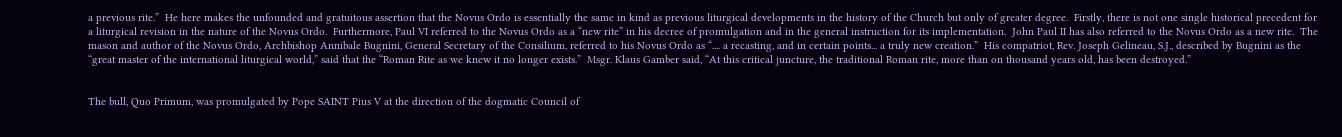a previous rite.”  He here makes the unfounded and gratuitous assertion that the Novus Ordo is essentially the same in kind as previous liturgical developments in the history of the Church but only of greater degree.  Firstly, there is not one single historical precedent for a liturgical revision in the nature of the Novus Ordo.  Furthermore, Paul VI referred to the Novus Ordo as a “new rite” in his decree of promulgation and in the general instruction for its implementation.  John Paul II has also referred to the Novus Ordo as a new rite.  The mason and author of the Novus Ordo, Archbishop Annibale Bugnini, General Secretary of the Consilium, referred to his Novus Ordo as “.... a recasting, and in certain points... a truly new creation.”  His compatriot, Rev. Joseph Gelineau, S.J., described by Bugnini as the “great master of the international liturgical world,” said that the “Roman Rite as we knew it no longer exists.”  Msgr. Klaus Gamber said, “At this critical juncture, the traditional Roman rite, more than on thousand years old, has been destroyed.”


The bull, Quo Primum, was promulgated by Pope SAINT Pius V at the direction of the dogmatic Council of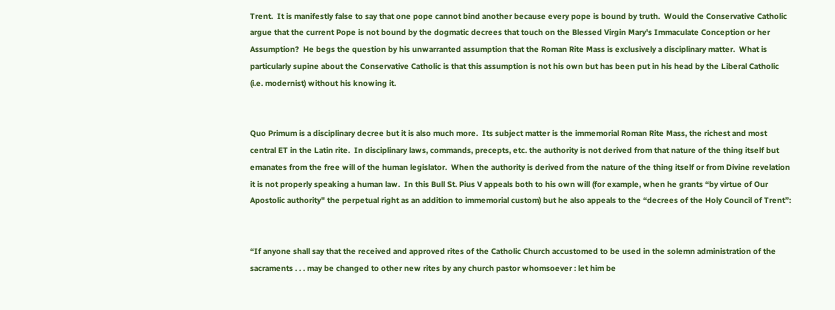Trent.  It is manifestly false to say that one pope cannot bind another because every pope is bound by truth.  Would the Conservative Catholic argue that the current Pope is not bound by the dogmatic decrees that touch on the Blessed Virgin Mary's Immaculate Conception or her Assumption?  He begs the question by his unwarranted assumption that the Roman Rite Mass is exclusively a disciplinary matter.  What is particularly supine about the Conservative Catholic is that this assumption is not his own but has been put in his head by the Liberal Catholic (i.e. modernist) without his knowing it.


Quo Primum is a disciplinary decree but it is also much more.  Its subject matter is the immemorial Roman Rite Mass, the richest and most central ET in the Latin rite.  In disciplinary laws, commands, precepts, etc. the authority is not derived from that nature of the thing itself but emanates from the free will of the human legislator.  When the authority is derived from the nature of the thing itself or from Divine revelation it is not properly speaking a human law.  In this Bull St. Pius V appeals both to his own will (for example, when he grants “by virtue of Our Apostolic authority" the perpetual right as an addition to immemorial custom) but he also appeals to the “decrees of the Holy Council of Trent”:


“If anyone shall say that the received and approved rites of the Catholic Church accustomed to be used in the solemn administration of the sacraments . . . may be changed to other new rites by any church pastor whomsoever : let him be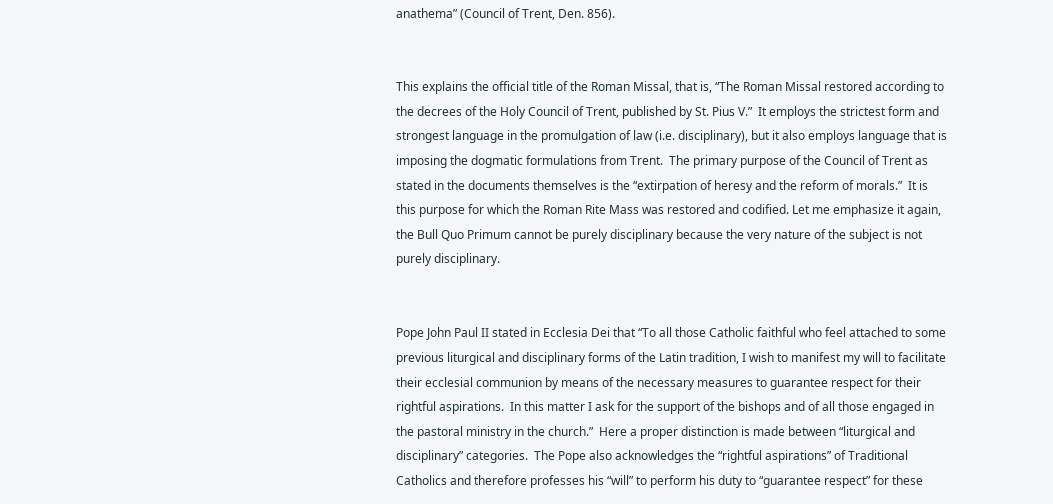anathema” (Council of Trent, Den. 856).


This explains the official title of the Roman Missal, that is, “The Roman Missal restored according to the decrees of the Holy Council of Trent, published by St. Pius V.”  It employs the strictest form and strongest language in the promulgation of law (i.e. disciplinary), but it also employs language that is imposing the dogmatic formulations from Trent.  The primary purpose of the Council of Trent as stated in the documents themselves is the “extirpation of heresy and the reform of morals.”  It is this purpose for which the Roman Rite Mass was restored and codified. Let me emphasize it again, the Bull Quo Primum cannot be purely disciplinary because the very nature of the subject is not purely disciplinary.


Pope John Paul II stated in Ecclesia Dei that “To all those Catholic faithful who feel attached to some previous liturgical and disciplinary forms of the Latin tradition, I wish to manifest my will to facilitate their ecclesial communion by means of the necessary measures to guarantee respect for their rightful aspirations.  In this matter I ask for the support of the bishops and of all those engaged in the pastoral ministry in the church.”  Here a proper distinction is made between “liturgical and disciplinary” categories.  The Pope also acknowledges the “rightful aspirations” of Traditional Catholics and therefore professes his “will” to perform his duty to “guarantee respect” for these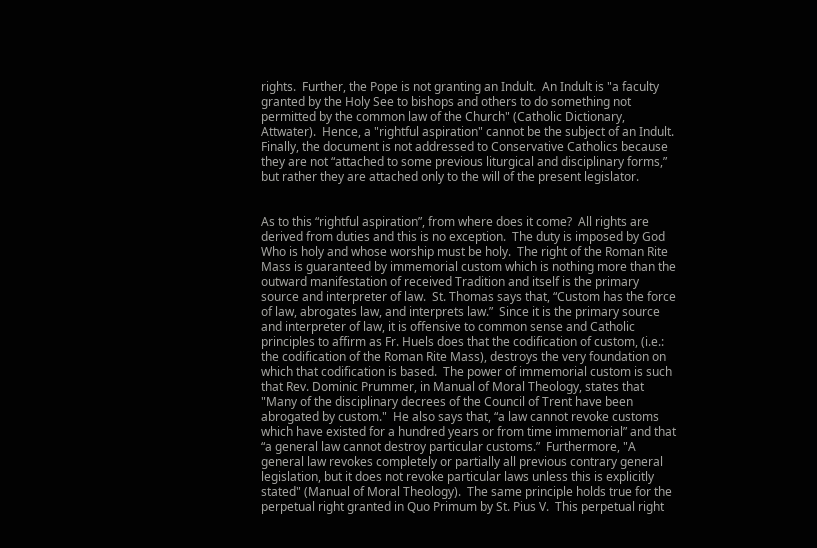rights.  Further, the Pope is not granting an Indult.  An Indult is "a faculty granted by the Holy See to bishops and others to do something not permitted by the common law of the Church" (Catholic Dictionary, Attwater).  Hence, a "rightful aspiration" cannot be the subject of an Indult. Finally, the document is not addressed to Conservative Catholics because they are not “attached to some previous liturgical and disciplinary forms,” but rather they are attached only to the will of the present legislator.


As to this “rightful aspiration”, from where does it come?  All rights are derived from duties and this is no exception.  The duty is imposed by God Who is holy and whose worship must be holy.  The right of the Roman Rite Mass is guaranteed by immemorial custom which is nothing more than the outward manifestation of received Tradition and itself is the primary source and interpreter of law.  St. Thomas says that, “Custom has the force of law, abrogates law, and interprets law.”  Since it is the primary source and interpreter of law, it is offensive to common sense and Catholic principles to affirm as Fr. Huels does that the codification of custom, (i.e.: the codification of the Roman Rite Mass), destroys the very foundation on which that codification is based.  The power of immemorial custom is such that Rev. Dominic Prummer, in Manual of Moral Theology, states that "Many of the disciplinary decrees of the Council of Trent have been abrogated by custom."  He also says that, “a law cannot revoke customs which have existed for a hundred years or from time immemorial” and that “a general law cannot destroy particular customs.”  Furthermore, "A general law revokes completely or partially all previous contrary general legislation, but it does not revoke particular laws unless this is explicitly stated" (Manual of Moral Theology).  The same principle holds true for the perpetual right granted in Quo Primum by St. Pius V.  This perpetual right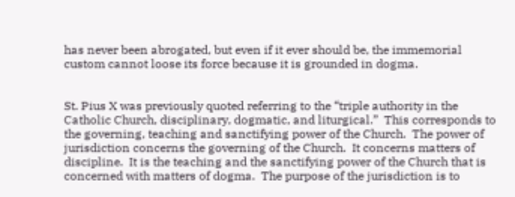has never been abrogated, but even if it ever should be, the immemorial custom cannot loose its force because it is grounded in dogma.


St. Pius X was previously quoted referring to the “triple authority in the Catholic Church, disciplinary, dogmatic, and liturgical.”  This corresponds to the governing, teaching and sanctifying power of the Church.  The power of jurisdiction concerns the governing of the Church.  It concerns matters of discipline.  It is the teaching and the sanctifying power of the Church that is concerned with matters of dogma.  The purpose of the jurisdiction is to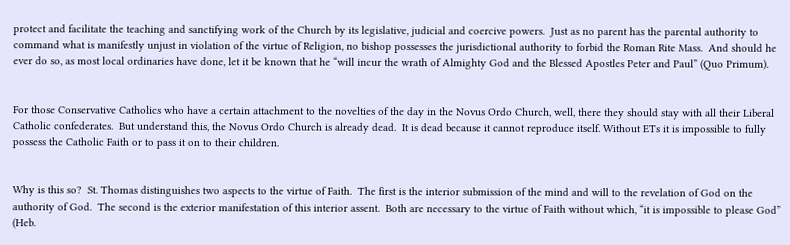protect and facilitate the teaching and sanctifying work of the Church by its legislative, judicial and coercive powers.  Just as no parent has the parental authority to command what is manifestly unjust in violation of the virtue of Religion, no bishop possesses the jurisdictional authority to forbid the Roman Rite Mass.  And should he ever do so, as most local ordinaries have done, let it be known that he “will incur the wrath of Almighty God and the Blessed Apostles Peter and Paul” (Quo Primum).


For those Conservative Catholics who have a certain attachment to the novelties of the day in the Novus Ordo Church, well, there they should stay with all their Liberal Catholic confederates.  But understand this, the Novus Ordo Church is already dead.  It is dead because it cannot reproduce itself. Without ETs it is impossible to fully possess the Catholic Faith or to pass it on to their children.


Why is this so?  St. Thomas distinguishes two aspects to the virtue of Faith.  The first is the interior submission of the mind and will to the revelation of God on the authority of God.  The second is the exterior manifestation of this interior assent.  Both are necessary to the virtue of Faith without which, “it is impossible to please God” (Heb.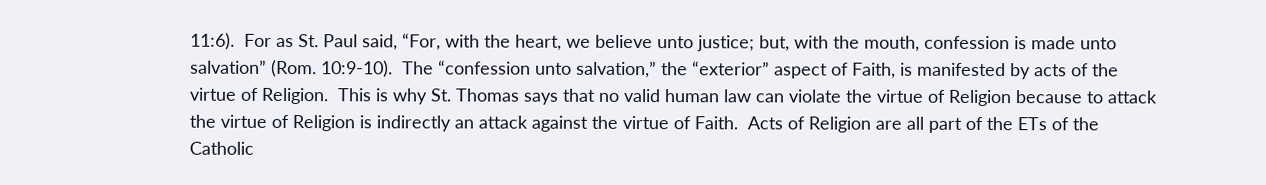11:6).  For as St. Paul said, “For, with the heart, we believe unto justice; but, with the mouth, confession is made unto salvation” (Rom. 10:9-10).  The “confession unto salvation,” the “exterior” aspect of Faith, is manifested by acts of the virtue of Religion.  This is why St. Thomas says that no valid human law can violate the virtue of Religion because to attack the virtue of Religion is indirectly an attack against the virtue of Faith.  Acts of Religion are all part of the ETs of the Catholic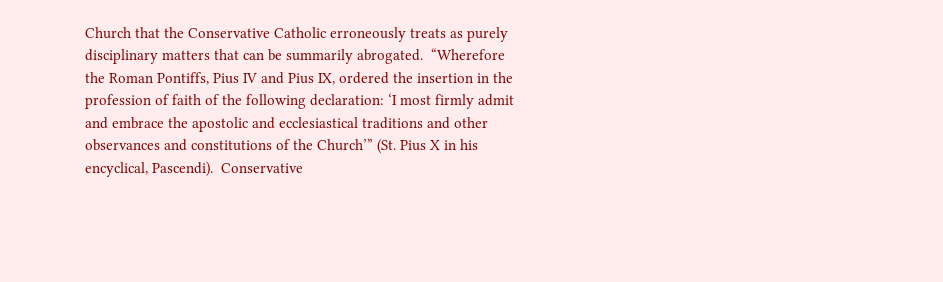Church that the Conservative Catholic erroneously treats as purely disciplinary matters that can be summarily abrogated.  “Wherefore the Roman Pontiffs, Pius IV and Pius IX, ordered the insertion in the profession of faith of the following declaration: ‘I most firmly admit and embrace the apostolic and ecclesiastical traditions and other observances and constitutions of the Church’” (St. Pius X in his encyclical, Pascendi).  Conservative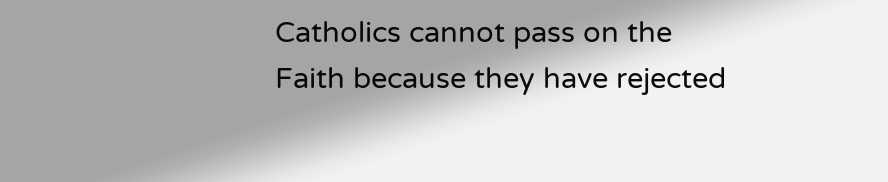Catholics cannot pass on the Faith because they have rejected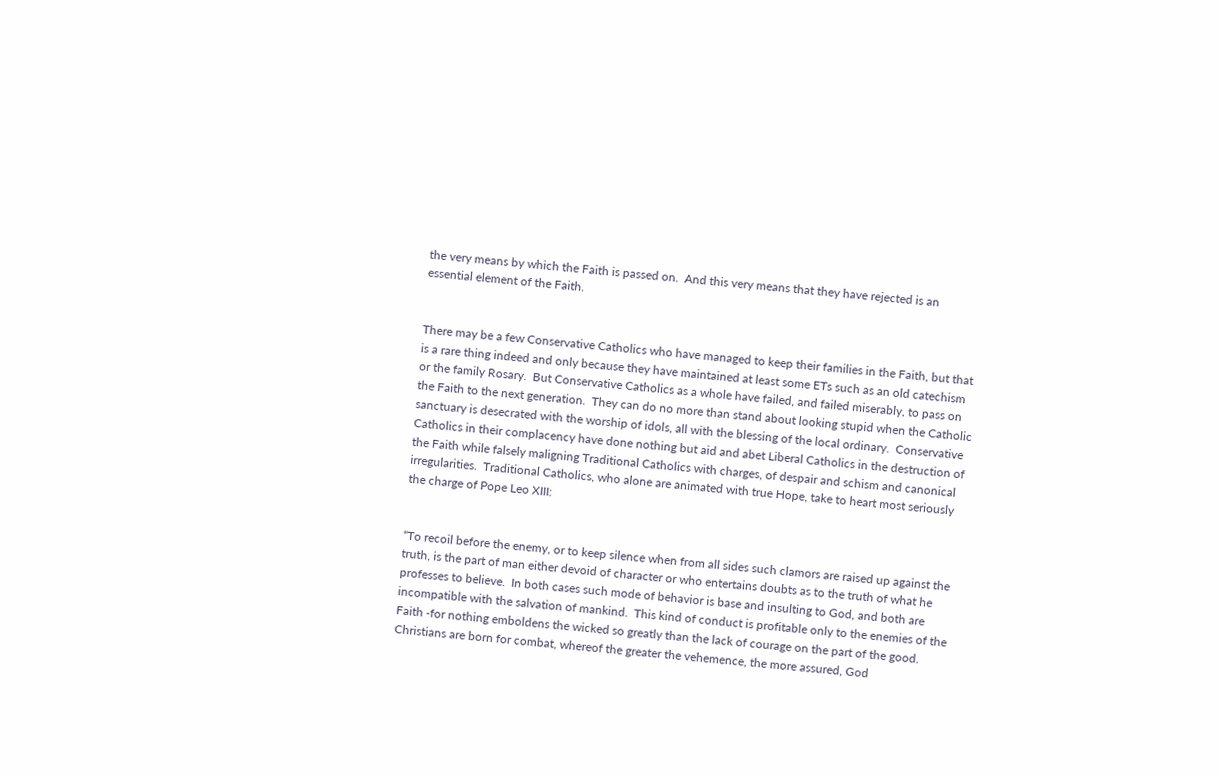the very means by which the Faith is passed on.  And this very means that they have rejected is an essential element of the Faith.


There may be a few Conservative Catholics who have managed to keep their families in the Faith, but that is a rare thing indeed and only because they have maintained at least some ETs such as an old catechism or the family Rosary.  But Conservative Catholics as a whole have failed, and failed miserably, to pass on the Faith to the next generation.  They can do no more than stand about looking stupid when the Catholic sanctuary is desecrated with the worship of idols, all with the blessing of the local ordinary.  Conservative Catholics in their complacency have done nothing but aid and abet Liberal Catholics in the destruction of the Faith while falsely maligning Traditional Catholics with charges, of despair and schism and canonical irregularities.  Traditional Catholics, who alone are animated with true Hope, take to heart most seriously the charge of Pope Leo XIII:


“To recoil before the enemy, or to keep silence when from all sides such clamors are raised up against the truth, is the part of man either devoid of character or who entertains doubts as to the truth of what he professes to believe.  In both cases such mode of behavior is base and insulting to God, and both are incompatible with the salvation of mankind.  This kind of conduct is profitable only to the enemies of the Faith ‑for nothing emboldens the wicked so greatly than the lack of courage on the part of the good.  Christians are born for combat, whereof the greater the vehemence, the more assured, God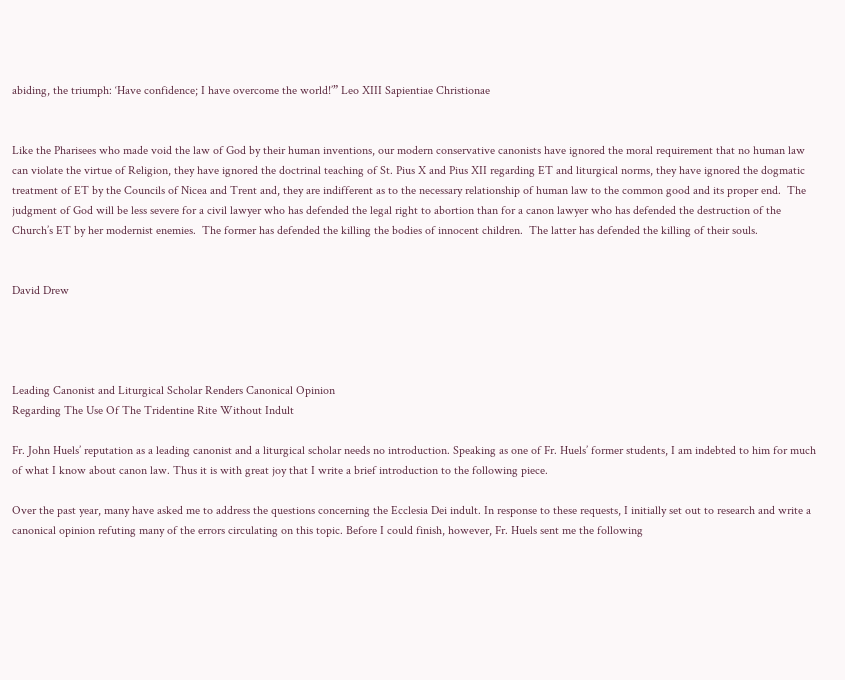abiding, the triumph: ‘Have confidence; I have overcome the world!’” Leo XIII Sapientiae Christionae


Like the Pharisees who made void the law of God by their human inventions, our modern conservative canonists have ignored the moral requirement that no human law can violate the virtue of Religion, they have ignored the doctrinal teaching of St. Pius X and Pius XII regarding ET and liturgical norms, they have ignored the dogmatic treatment of ET by the Councils of Nicea and Trent and, they are indifferent as to the necessary relationship of human law to the common good and its proper end.  The judgment of God will be less severe for a civil lawyer who has defended the legal right to abortion than for a canon lawyer who has defended the destruction of the Church’s ET by her modernist enemies.  The former has defended the killing the bodies of innocent children.  The latter has defended the killing of their souls.


David Drew




Leading Canonist and Liturgical Scholar Renders Canonical Opinion
Regarding The Use Of The Tridentine Rite Without Indult

Fr. John Huels’ reputation as a leading canonist and a liturgical scholar needs no introduction. Speaking as one of Fr. Huels’ former students, I am indebted to him for much of what I know about canon law. Thus it is with great joy that I write a brief introduction to the following piece.

Over the past year, many have asked me to address the questions concerning the Ecclesia Dei indult. In response to these requests, I initially set out to research and write a canonical opinion refuting many of the errors circulating on this topic. Before I could finish, however, Fr. Huels sent me the following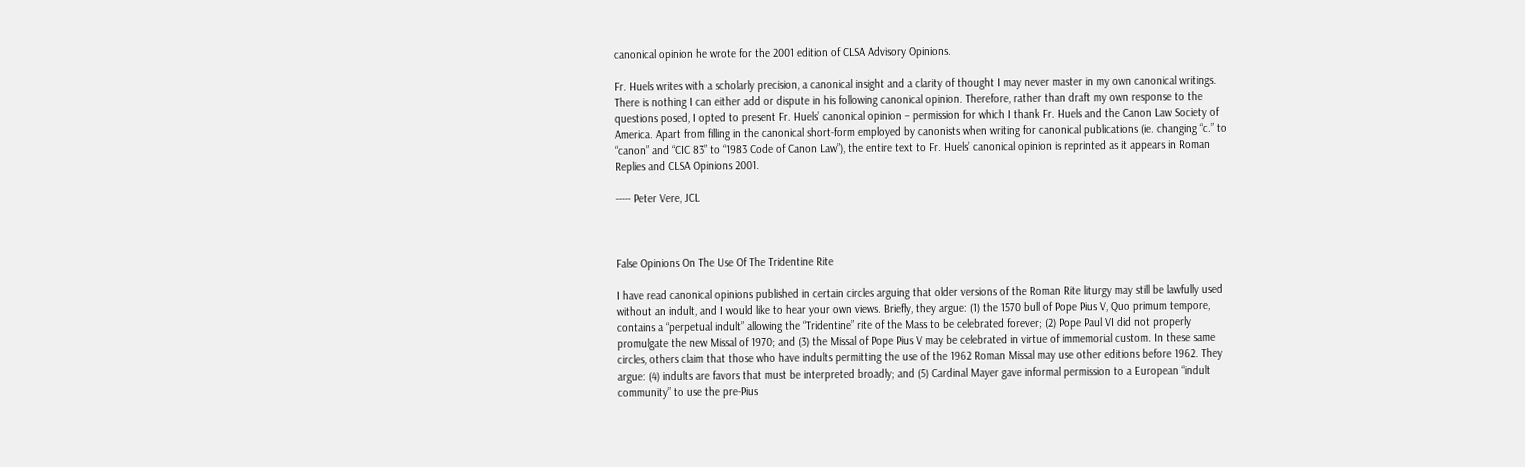canonical opinion he wrote for the 2001 edition of CLSA Advisory Opinions.

Fr. Huels writes with a scholarly precision, a canonical insight and a clarity of thought I may never master in my own canonical writings. There is nothing I can either add or dispute in his following canonical opinion. Therefore, rather than draft my own response to the questions posed, I opted to present Fr. Huels’ canonical opinion – permission for which I thank Fr. Huels and the Canon Law Society of America. Apart from filling in the canonical short-form employed by canonists when writing for canonical publications (ie. changing “c.” to “canon” and “CIC 83” to “1983 Code of Canon Law”), the entire text to Fr. Huels’ canonical opinion is reprinted as it appears in Roman Replies and CLSA Opinions 2001.

----- Peter Vere, JCL



False Opinions On The Use Of The Tridentine Rite

I have read canonical opinions published in certain circles arguing that older versions of the Roman Rite liturgy may still be lawfully used without an indult, and I would like to hear your own views. Briefly, they argue: (1) the 1570 bull of Pope Pius V, Quo primum tempore, contains a “perpetual indult” allowing the “Tridentine” rite of the Mass to be celebrated forever; (2) Pope Paul VI did not properly promulgate the new Missal of 1970; and (3) the Missal of Pope Pius V may be celebrated in virtue of immemorial custom. In these same circles, others claim that those who have indults permitting the use of the 1962 Roman Missal may use other editions before 1962. They argue: (4) indults are favors that must be interpreted broadly; and (5) Cardinal Mayer gave informal permission to a European “indult community” to use the pre-Pius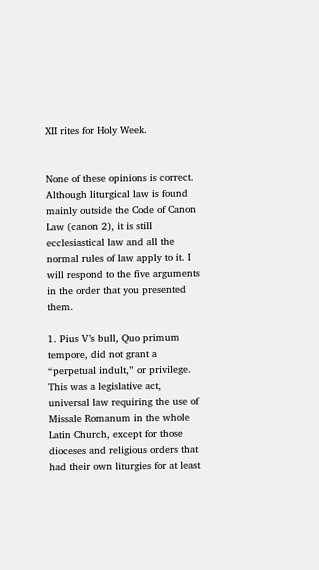XII rites for Holy Week.


None of these opinions is correct. Although liturgical law is found mainly outside the Code of Canon Law (canon 2), it is still ecclesiastical law and all the normal rules of law apply to it. I will respond to the five arguments in the order that you presented them.

1. Pius V’s bull, Quo primum tempore, did not grant a “perpetual indult,” or privilege. This was a legislative act, universal law requiring the use of Missale Romanum in the whole Latin Church, except for those dioceses and religious orders that had their own liturgies for at least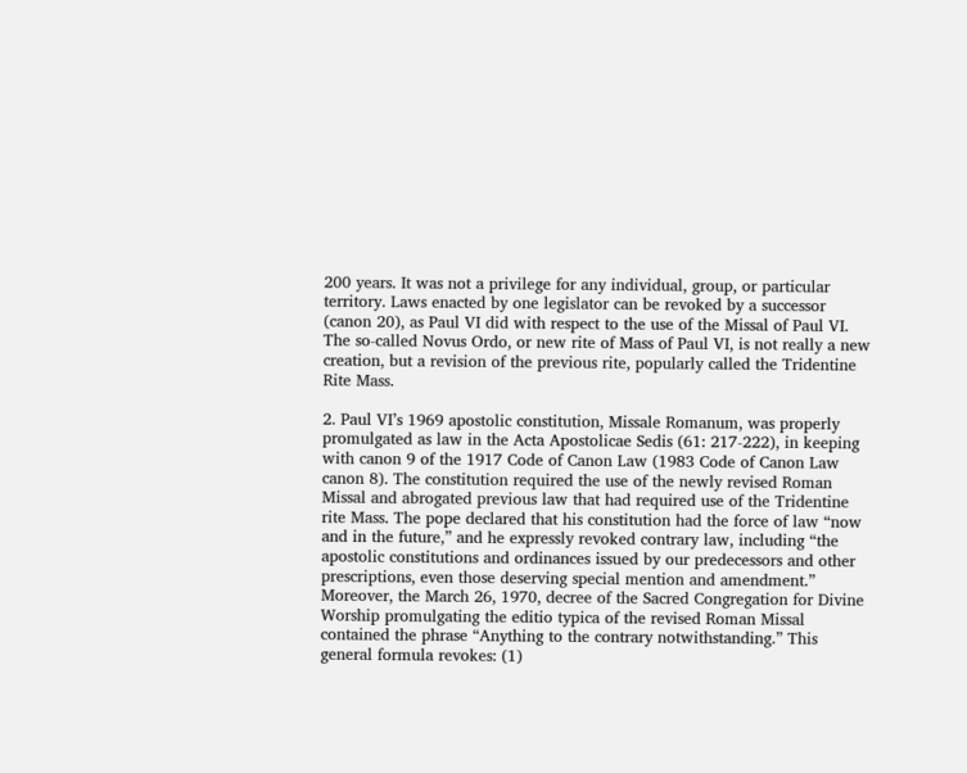200 years. It was not a privilege for any individual, group, or particular territory. Laws enacted by one legislator can be revoked by a successor (canon 20), as Paul VI did with respect to the use of the Missal of Paul VI. The so-called Novus Ordo, or new rite of Mass of Paul VI, is not really a new creation, but a revision of the previous rite, popularly called the Tridentine Rite Mass.

2. Paul VI’s 1969 apostolic constitution, Missale Romanum, was properly promulgated as law in the Acta Apostolicae Sedis (61: 217-222), in keeping with canon 9 of the 1917 Code of Canon Law (1983 Code of Canon Law canon 8). The constitution required the use of the newly revised Roman Missal and abrogated previous law that had required use of the Tridentine rite Mass. The pope declared that his constitution had the force of law “now and in the future,” and he expressly revoked contrary law, including “the apostolic constitutions and ordinances issued by our predecessors and other prescriptions, even those deserving special mention and amendment.” Moreover, the March 26, 1970, decree of the Sacred Congregation for Divine Worship promulgating the editio typica of the revised Roman Missal contained the phrase “Anything to the contrary notwithstanding.” This general formula revokes: (1)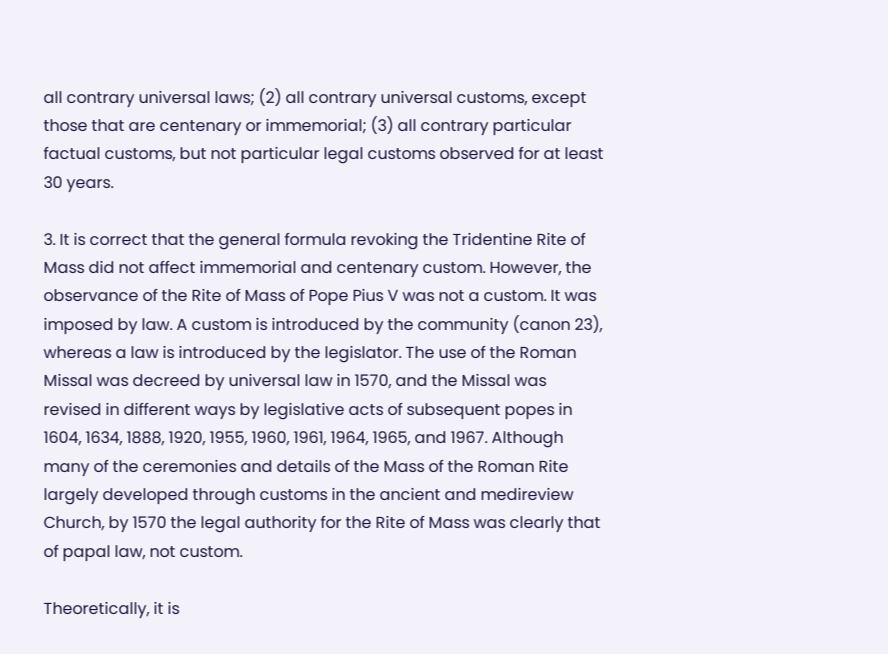all contrary universal laws; (2) all contrary universal customs, except those that are centenary or immemorial; (3) all contrary particular factual customs, but not particular legal customs observed for at least 30 years.

3. It is correct that the general formula revoking the Tridentine Rite of Mass did not affect immemorial and centenary custom. However, the observance of the Rite of Mass of Pope Pius V was not a custom. It was imposed by law. A custom is introduced by the community (canon 23), whereas a law is introduced by the legislator. The use of the Roman Missal was decreed by universal law in 1570, and the Missal was revised in different ways by legislative acts of subsequent popes in 1604, 1634, 1888, 1920, 1955, 1960, 1961, 1964, 1965, and 1967. Although many of the ceremonies and details of the Mass of the Roman Rite largely developed through customs in the ancient and medireview Church, by 1570 the legal authority for the Rite of Mass was clearly that of papal law, not custom.

Theoretically, it is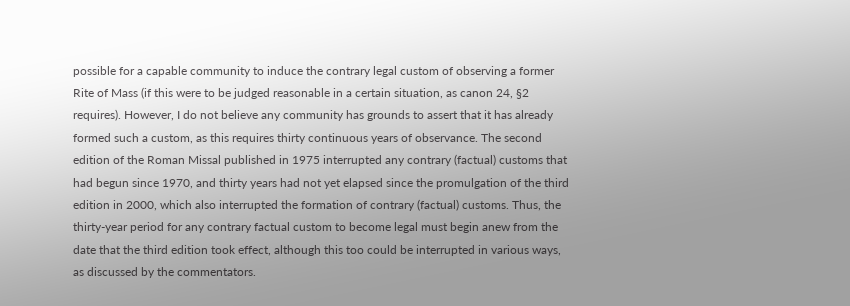possible for a capable community to induce the contrary legal custom of observing a former Rite of Mass (if this were to be judged reasonable in a certain situation, as canon 24, §2 requires). However, I do not believe any community has grounds to assert that it has already formed such a custom, as this requires thirty continuous years of observance. The second edition of the Roman Missal published in 1975 interrupted any contrary (factual) customs that had begun since 1970, and thirty years had not yet elapsed since the promulgation of the third edition in 2000, which also interrupted the formation of contrary (factual) customs. Thus, the thirty-year period for any contrary factual custom to become legal must begin anew from the date that the third edition took effect, although this too could be interrupted in various ways, as discussed by the commentators.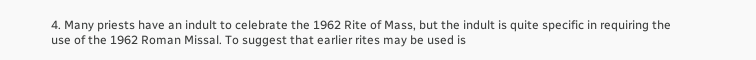4. Many priests have an indult to celebrate the 1962 Rite of Mass, but the indult is quite specific in requiring the use of the 1962 Roman Missal. To suggest that earlier rites may be used is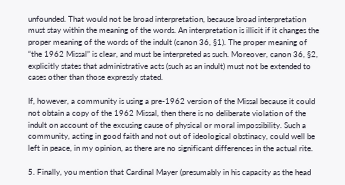unfounded. That would not be broad interpretation, because broad interpretation must stay within the meaning of the words. An interpretation is illicit if it changes the proper meaning of the words of the indult (canon 36, §1). The proper meaning of “the 1962 Missal” is clear, and must be interpreted as such. Moreover, canon 36, §2, explicitly states that administrative acts (such as an indult) must not be extended to cases other than those expressly stated.

If, however, a community is using a pre-1962 version of the Missal because it could not obtain a copy of the 1962 Missal, then there is no deliberate violation of the indult on account of the excusing cause of physical or moral impossibility. Such a community, acting in good faith and not out of ideological obstinacy, could well be left in peace, in my opinion, as there are no significant differences in the actual rite.

5. Finally, you mention that Cardinal Mayer (presumably in his capacity as the head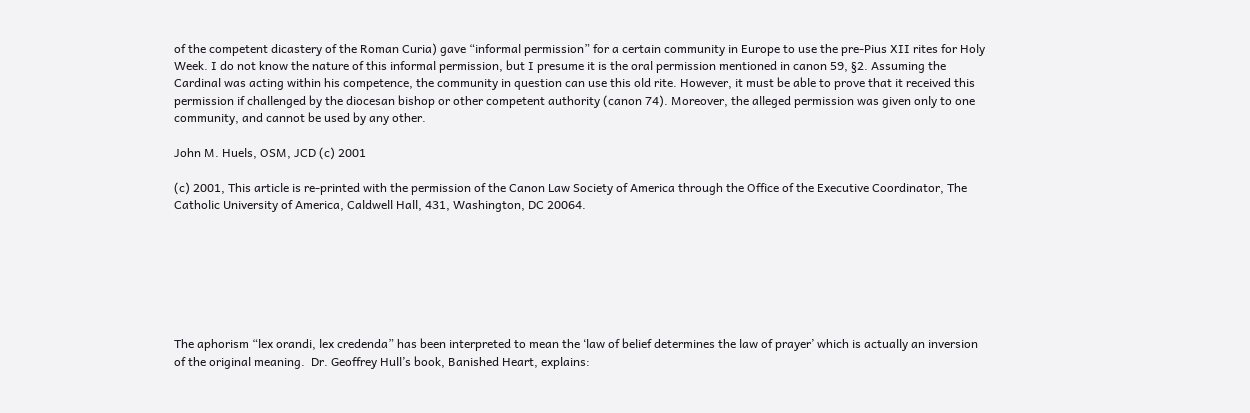of the competent dicastery of the Roman Curia) gave “informal permission” for a certain community in Europe to use the pre-Pius XII rites for Holy Week. I do not know the nature of this informal permission, but I presume it is the oral permission mentioned in canon 59, §2. Assuming the Cardinal was acting within his competence, the community in question can use this old rite. However, it must be able to prove that it received this permission if challenged by the diocesan bishop or other competent authority (canon 74). Moreover, the alleged permission was given only to one community, and cannot be used by any other.

John M. Huels, OSM, JCD (c) 2001

(c) 2001, This article is re-printed with the permission of the Canon Law Society of America through the Office of the Executive Coordinator, The Catholic University of America, Caldwell Hall, 431, Washington, DC 20064.







The aphorism “lex orandi, lex credenda” has been interpreted to mean the ‘law of belief determines the law of prayer’ which is actually an inversion of the original meaning.  Dr. Geoffrey Hull’s book, Banished Heart, explains: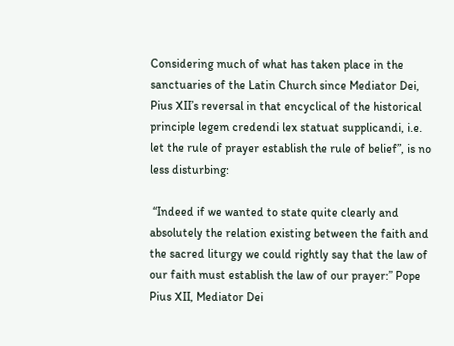Considering much of what has taken place in the sanctuaries of the Latin Church since Mediator Dei, Pius XII’s reversal in that encyclical of the historical principle legem credendi lex statuat supplicandi, i.e. let the rule of prayer establish the rule of belief”, is no less disturbing:

 “Indeed if we wanted to state quite clearly and absolutely the relation existing between the faith and the sacred liturgy we could rightly say that the law of our faith must establish the law of our prayer:” Pope Pius XII, Mediator Dei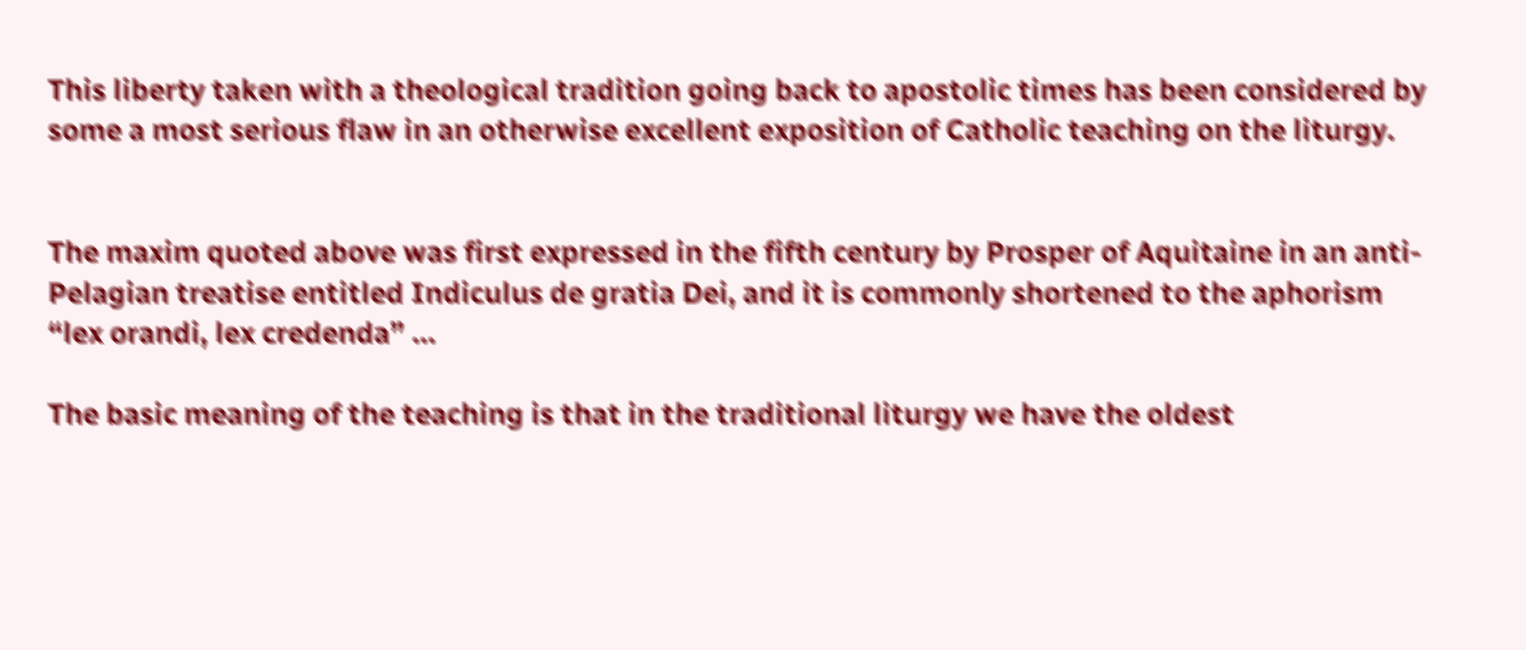This liberty taken with a theological tradition going back to apostolic times has been considered by some a most serious flaw in an otherwise excellent exposition of Catholic teaching on the liturgy.


The maxim quoted above was first expressed in the fifth century by Prosper of Aquitaine in an anti-Pelagian treatise entitled Indiculus de gratia Dei, and it is commonly shortened to the aphorism “lex orandi, lex credenda” ...

The basic meaning of the teaching is that in the traditional liturgy we have the oldest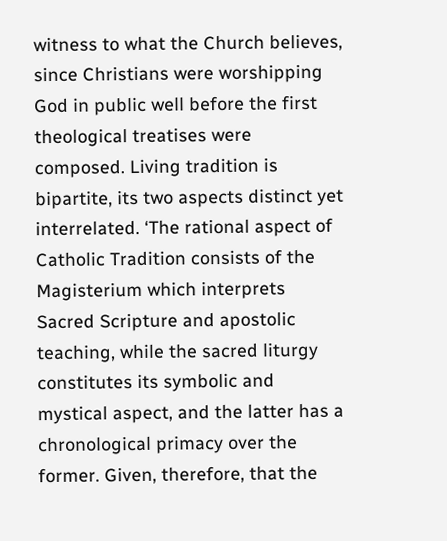witness to what the Church believes, since Christians were worshipping God in public well before the first theological treatises were composed. Living tradition is bipartite, its two aspects distinct yet interrelated. ‘The rational aspect of Catholic Tradition consists of the Magisterium which interprets Sacred Scripture and apostolic teaching, while the sacred liturgy constitutes its symbolic and mystical aspect, and the latter has a chronological primacy over the former. Given, therefore, that the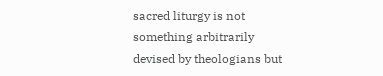sacred liturgy is not something arbitrarily devised by theologians but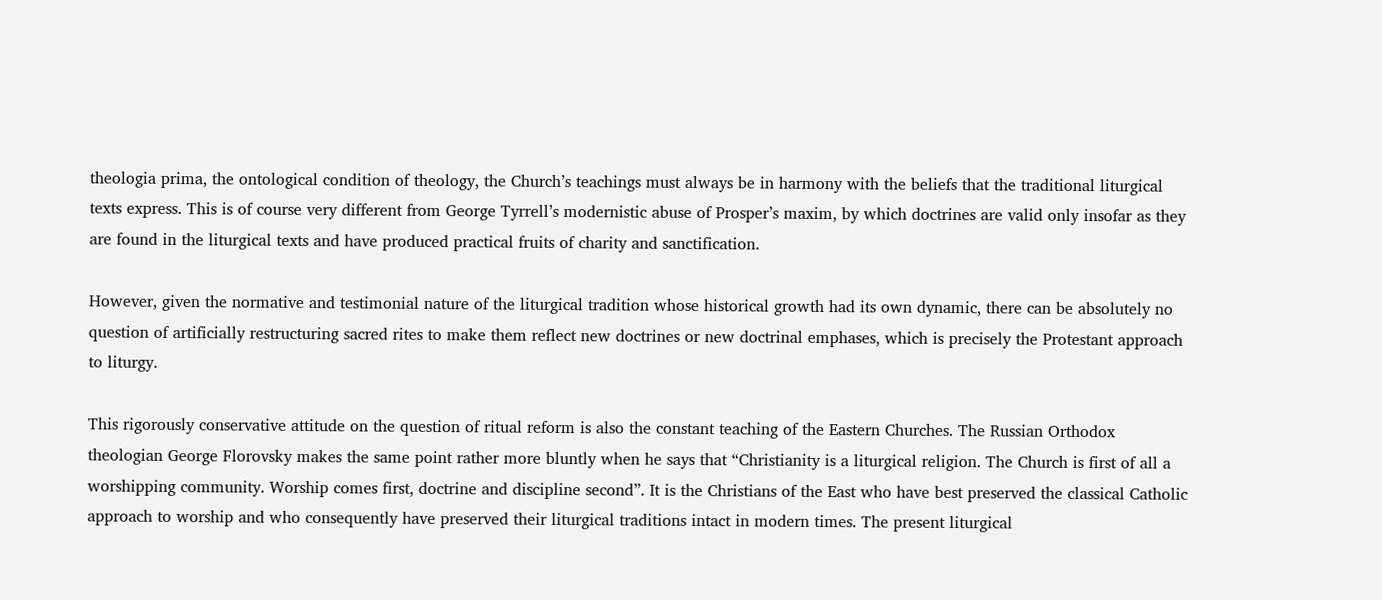theologia prima, the ontological condition of theology, the Church’s teachings must always be in harmony with the beliefs that the traditional liturgical texts express. This is of course very different from George Tyrrell’s modernistic abuse of Prosper’s maxim, by which doctrines are valid only insofar as they are found in the liturgical texts and have produced practical fruits of charity and sanctification.

However, given the normative and testimonial nature of the liturgical tradition whose historical growth had its own dynamic, there can be absolutely no question of artificially restructuring sacred rites to make them reflect new doctrines or new doctrinal emphases, which is precisely the Protestant approach to liturgy.

This rigorously conservative attitude on the question of ritual reform is also the constant teaching of the Eastern Churches. The Russian Orthodox theologian George Florovsky makes the same point rather more bluntly when he says that “Christianity is a liturgical religion. The Church is first of all a worshipping community. Worship comes first, doctrine and discipline second”. It is the Christians of the East who have best preserved the classical Catholic approach to worship and who consequently have preserved their liturgical traditions intact in modern times. The present liturgical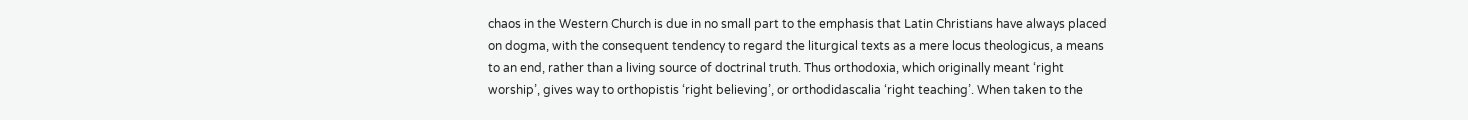chaos in the Western Church is due in no small part to the emphasis that Latin Christians have always placed on dogma, with the consequent tendency to regard the liturgical texts as a mere locus theologicus, a means to an end, rather than a living source of doctrinal truth. Thus orthodoxia, which originally meant ‘right worship’, gives way to orthopistis ‘right believing’, or orthodidascalia ‘right teaching’. When taken to the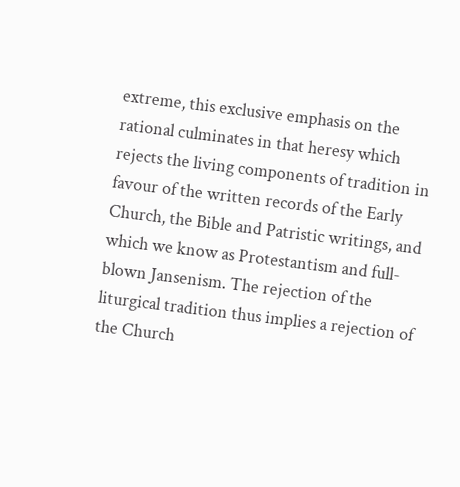extreme, this exclusive emphasis on the rational culminates in that heresy which rejects the living components of tradition in favour of the written records of the Early Church, the Bible and Patristic writings, and which we know as Protestantism and full-blown Jansenism. The rejection of the liturgical tradition thus implies a rejection of the Church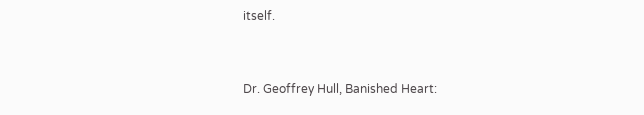itself.


Dr. Geoffrey Hull, Banished Heart: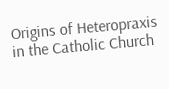Origins of Heteropraxis in the Catholic Church